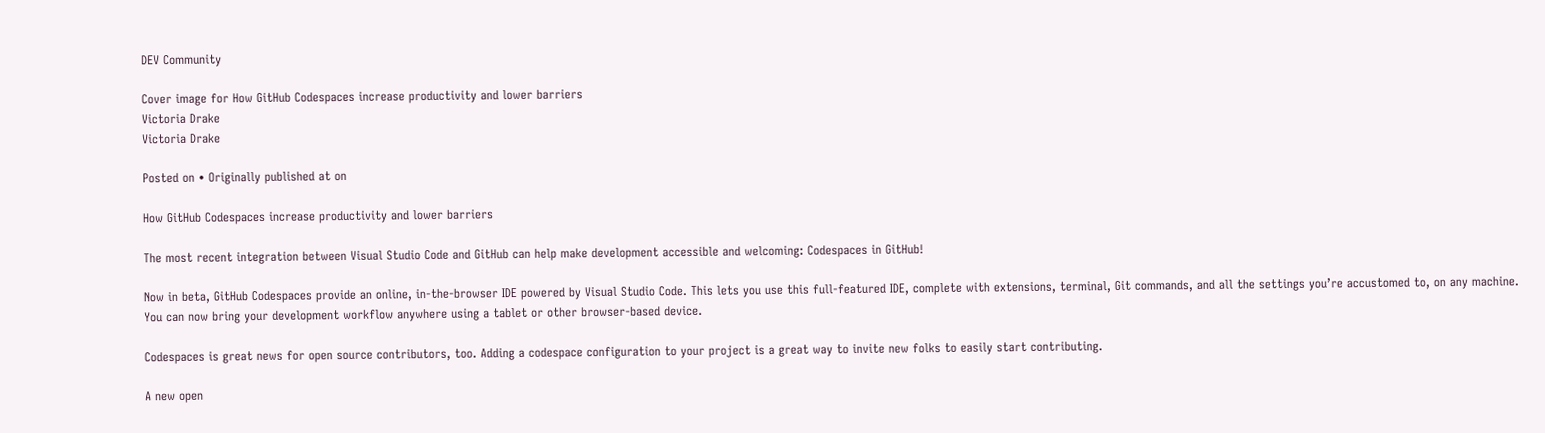DEV Community

Cover image for How GitHub Codespaces increase productivity and lower barriers
Victoria Drake
Victoria Drake

Posted on • Originally published at on

How GitHub Codespaces increase productivity and lower barriers

The most recent integration between Visual Studio Code and GitHub can help make development accessible and welcoming: Codespaces in GitHub!

Now in beta, GitHub Codespaces provide an online, in-the-browser IDE powered by Visual Studio Code. This lets you use this full-featured IDE, complete with extensions, terminal, Git commands, and all the settings you’re accustomed to, on any machine. You can now bring your development workflow anywhere using a tablet or other browser-based device.

Codespaces is great news for open source contributors, too. Adding a codespace configuration to your project is a great way to invite new folks to easily start contributing.

A new open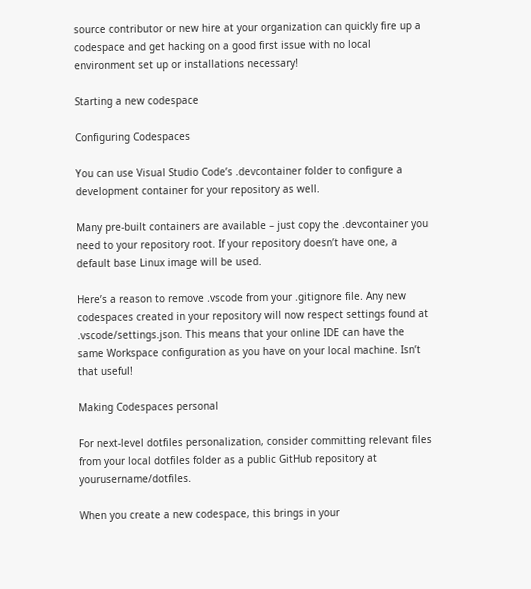source contributor or new hire at your organization can quickly fire up a codespace and get hacking on a good first issue with no local environment set up or installations necessary!

Starting a new codespace

Configuring Codespaces

You can use Visual Studio Code’s .devcontainer folder to configure a development container for your repository as well.

Many pre-built containers are available – just copy the .devcontainer you need to your repository root. If your repository doesn’t have one, a default base Linux image will be used.

Here’s a reason to remove .vscode from your .gitignore file. Any new codespaces created in your repository will now respect settings found at .vscode/settings.json. This means that your online IDE can have the same Workspace configuration as you have on your local machine. Isn’t that useful!

Making Codespaces personal

For next-level dotfiles personalization, consider committing relevant files from your local dotfiles folder as a public GitHub repository at yourusername/dotfiles.

When you create a new codespace, this brings in your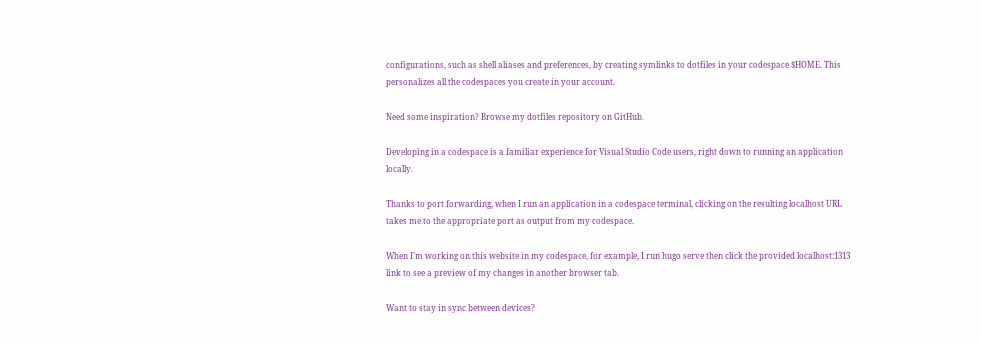configurations, such as shell aliases and preferences, by creating symlinks to dotfiles in your codespace $HOME. This personalizes all the codespaces you create in your account.

Need some inspiration? Browse my dotfiles repository on GitHub.

Developing in a codespace is a familiar experience for Visual Studio Code users, right down to running an application locally.

Thanks to port forwarding, when I run an application in a codespace terminal, clicking on the resulting localhost URL takes me to the appropriate port as output from my codespace.

When I’m working on this website in my codespace, for example, I run hugo serve then click the provided localhost:1313 link to see a preview of my changes in another browser tab.

Want to stay in sync between devices?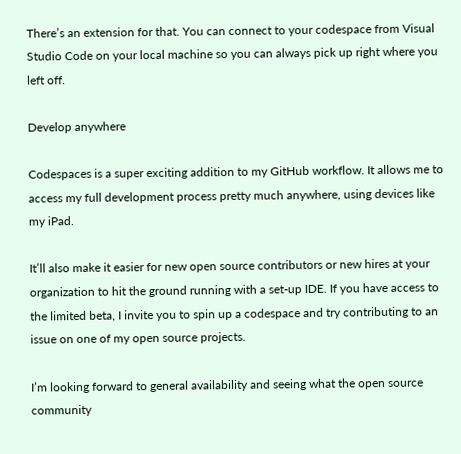There’s an extension for that. You can connect to your codespace from Visual Studio Code on your local machine so you can always pick up right where you left off.

Develop anywhere

Codespaces is a super exciting addition to my GitHub workflow. It allows me to access my full development process pretty much anywhere, using devices like my iPad.

It’ll also make it easier for new open source contributors or new hires at your organization to hit the ground running with a set-up IDE. If you have access to the limited beta, I invite you to spin up a codespace and try contributing to an issue on one of my open source projects.

I’m looking forward to general availability and seeing what the open source community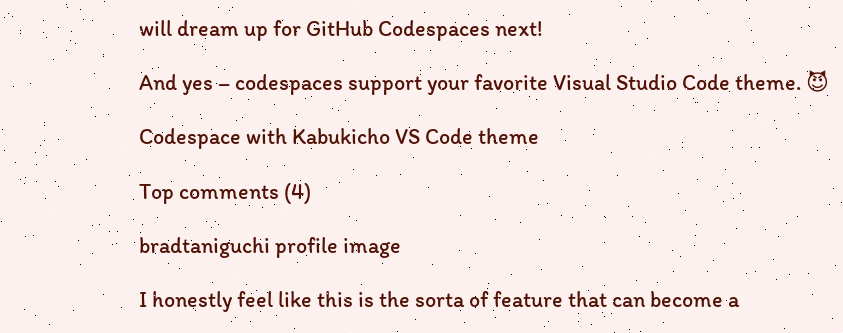will dream up for GitHub Codespaces next!

And yes – codespaces support your favorite Visual Studio Code theme. 😈

Codespace with Kabukicho VS Code theme

Top comments (4)

bradtaniguchi profile image

I honestly feel like this is the sorta of feature that can become a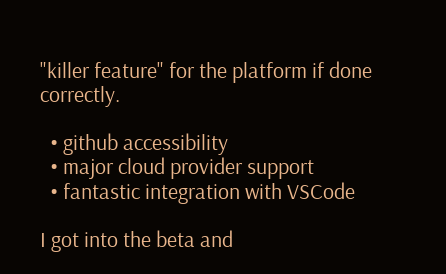"killer feature" for the platform if done correctly.

  • github accessibility
  • major cloud provider support
  • fantastic integration with VSCode

I got into the beta and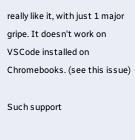really like it, with just 1 major gripe. It doesn't work on VSCode installed on Chromebooks. (see this issue)

Such support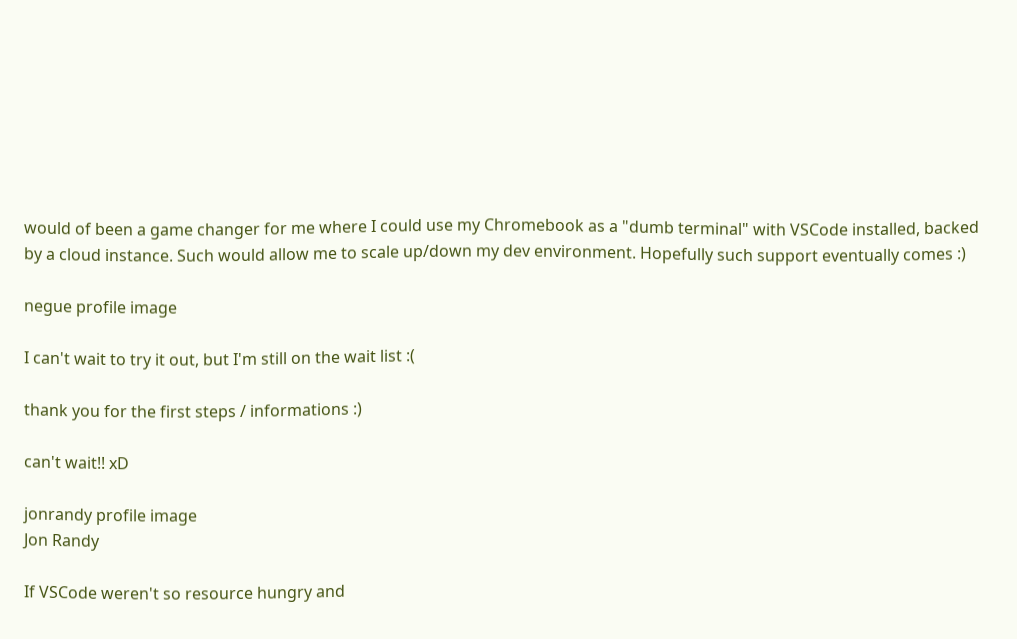would of been a game changer for me where I could use my Chromebook as a "dumb terminal" with VSCode installed, backed by a cloud instance. Such would allow me to scale up/down my dev environment. Hopefully such support eventually comes :)

negue profile image

I can't wait to try it out, but I'm still on the wait list :(

thank you for the first steps / informations :)

can't wait!! xD

jonrandy profile image
Jon Randy

If VSCode weren't so resource hungry and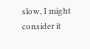slow, I might consider it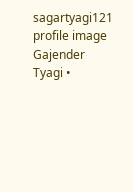sagartyagi121 profile image
Gajender Tyagi •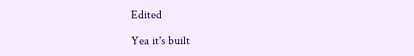Edited

Yea it's built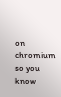on chromium so you know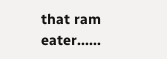that ram eater......